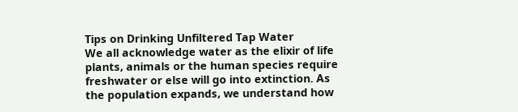Tips on Drinking Unfiltered Tap Water
We all acknowledge water as the elixir of life plants, animals or the human species require freshwater or else will go into extinction. As the population expands, we understand how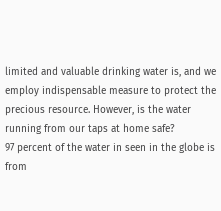limited and valuable drinking water is, and we employ indispensable measure to protect the precious resource. However, is the water running from our taps at home safe?
97 percent of the water in seen in the globe is from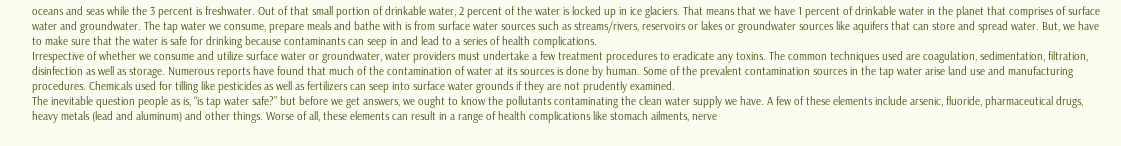oceans and seas while the 3 percent is freshwater. Out of that small portion of drinkable water, 2 percent of the water is locked up in ice glaciers. That means that we have 1 percent of drinkable water in the planet that comprises of surface water and groundwater. The tap water we consume, prepare meals and bathe with is from surface water sources such as streams/rivers, reservoirs or lakes or groundwater sources like aquifers that can store and spread water. But, we have to make sure that the water is safe for drinking because contaminants can seep in and lead to a series of health complications.
Irrespective of whether we consume and utilize surface water or groundwater, water providers must undertake a few treatment procedures to eradicate any toxins. The common techniques used are coagulation, sedimentation, filtration, disinfection as well as storage. Numerous reports have found that much of the contamination of water at its sources is done by human. Some of the prevalent contamination sources in the tap water arise land use and manufacturing procedures. Chemicals used for tilling like pesticides as well as fertilizers can seep into surface water grounds if they are not prudently examined.
The inevitable question people as is, “is tap water safe?” but before we get answers, we ought to know the pollutants contaminating the clean water supply we have. A few of these elements include arsenic, fluoride, pharmaceutical drugs, heavy metals (lead and aluminum) and other things. Worse of all, these elements can result in a range of health complications like stomach ailments, nerve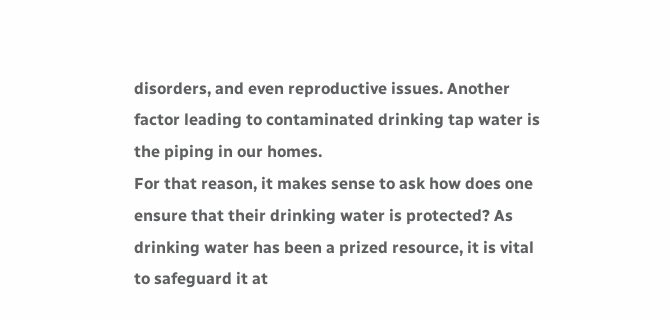disorders, and even reproductive issues. Another factor leading to contaminated drinking tap water is the piping in our homes.
For that reason, it makes sense to ask how does one ensure that their drinking water is protected? As drinking water has been a prized resource, it is vital to safeguard it at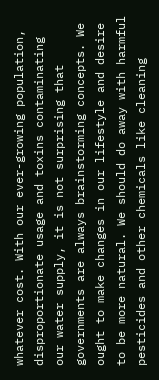whatever cost. With our ever-growing population, disproportionate usage and toxins contaminating our water supply, it is not surprising that governments are always brainstorming concepts. We ought to make changes in our lifestyle and desire to be more natural. We should do away with harmful pesticides and other chemicals like cleaning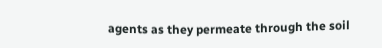agents as they permeate through the soil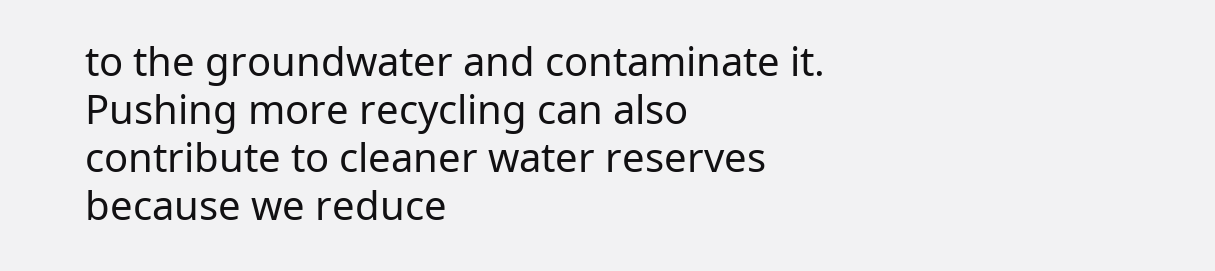to the groundwater and contaminate it. Pushing more recycling can also contribute to cleaner water reserves because we reduce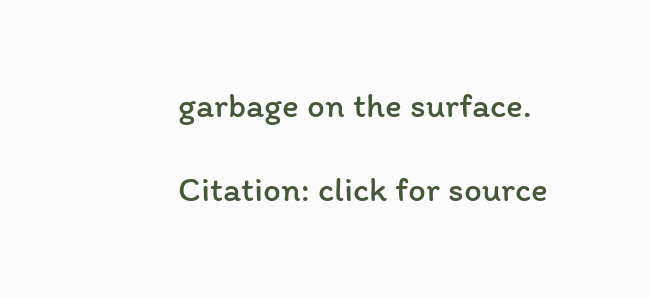garbage on the surface.

Citation: click for source